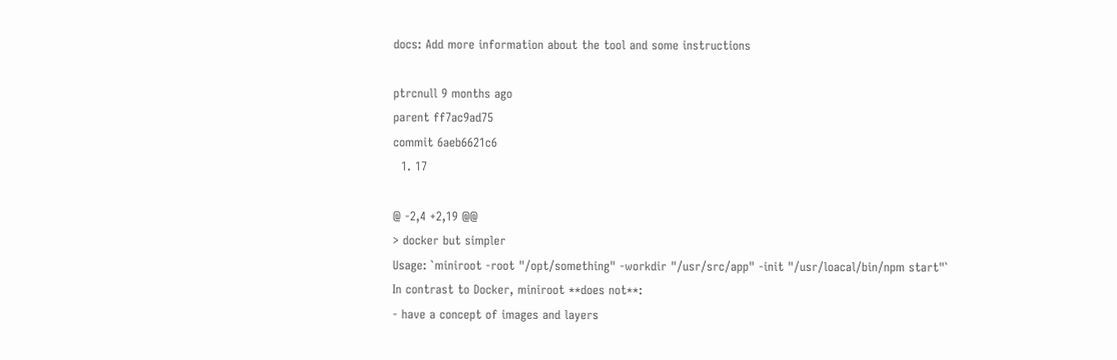docs: Add more information about the tool and some instructions

ptrcnull 9 months ago
parent ff7ac9ad75
commit 6aeb6621c6
  1. 17

@ -2,4 +2,19 @@
> docker but simpler
Usage: `miniroot -root "/opt/something" -workdir "/usr/src/app" -init "/usr/loacal/bin/npm start"`
In contrast to Docker, miniroot **does not**:
- have a concept of images and layers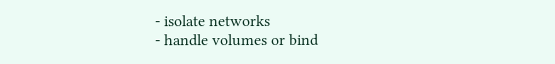- isolate networks
- handle volumes or bind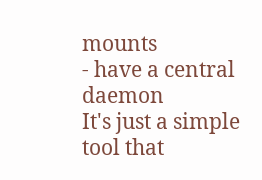mounts
- have a central daemon
It's just a simple tool that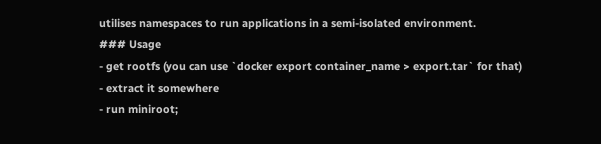utilises namespaces to run applications in a semi-isolated environment.
### Usage
- get rootfs (you can use `docker export container_name > export.tar` for that)
- extract it somewhere
- run miniroot;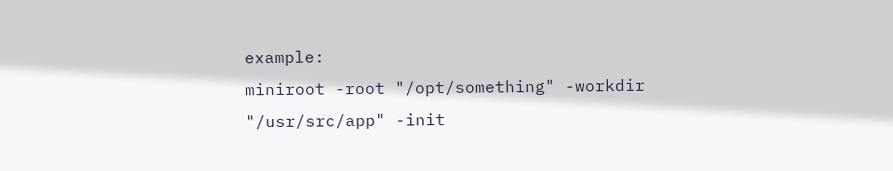example:
miniroot -root "/opt/something" -workdir "/usr/src/app" -init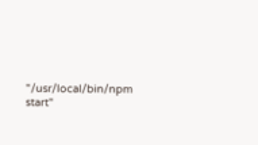"/usr/local/bin/npm start"